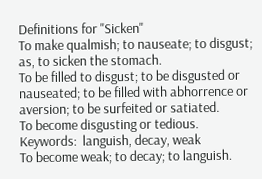Definitions for "Sicken"
To make qualmish; to nauseate; to disgust; as, to sicken the stomach.
To be filled to disgust; to be disgusted or nauseated; to be filled with abhorrence or aversion; to be surfeited or satiated.
To become disgusting or tedious.
Keywords:  languish, decay, weak
To become weak; to decay; to languish.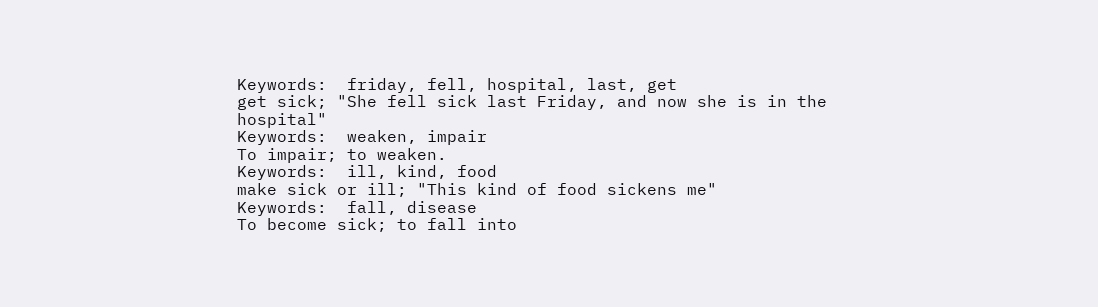Keywords:  friday, fell, hospital, last, get
get sick; "She fell sick last Friday, and now she is in the hospital"
Keywords:  weaken, impair
To impair; to weaken.
Keywords:  ill, kind, food
make sick or ill; "This kind of food sickens me"
Keywords:  fall, disease
To become sick; to fall into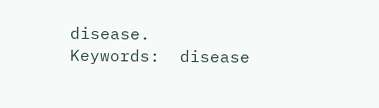disease.
Keywords:  disease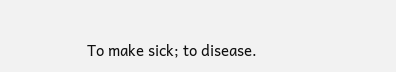To make sick; to disease.